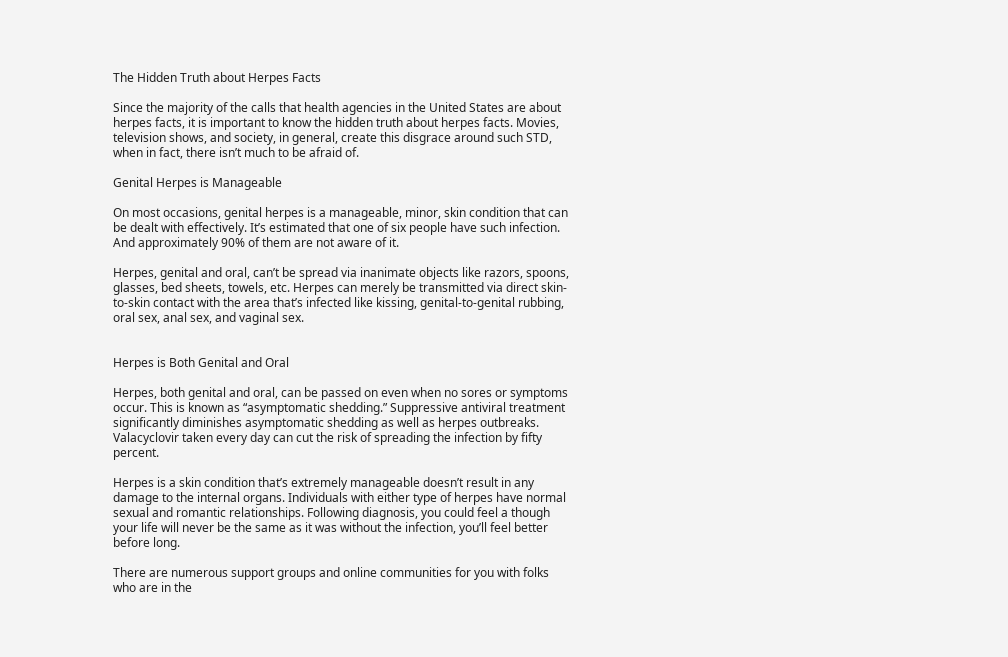The Hidden Truth about Herpes Facts

Since the majority of the calls that health agencies in the United States are about herpes facts, it is important to know the hidden truth about herpes facts. Movies, television shows, and society, in general, create this disgrace around such STD, when in fact, there isn’t much to be afraid of.

Genital Herpes is Manageable

On most occasions, genital herpes is a manageable, minor, skin condition that can be dealt with effectively. It’s estimated that one of six people have such infection. And approximately 90% of them are not aware of it.

Herpes, genital and oral, can’t be spread via inanimate objects like razors, spoons, glasses, bed sheets, towels, etc. Herpes can merely be transmitted via direct skin-to-skin contact with the area that’s infected like kissing, genital-to-genital rubbing, oral sex, anal sex, and vaginal sex.


Herpes is Both Genital and Oral

Herpes, both genital and oral, can be passed on even when no sores or symptoms occur. This is known as “asymptomatic shedding.” Suppressive antiviral treatment significantly diminishes asymptomatic shedding as well as herpes outbreaks. Valacyclovir taken every day can cut the risk of spreading the infection by fifty percent.

Herpes is a skin condition that’s extremely manageable doesn’t result in any damage to the internal organs. Individuals with either type of herpes have normal sexual and romantic relationships. Following diagnosis, you could feel a though your life will never be the same as it was without the infection, you’ll feel better before long.

There are numerous support groups and online communities for you with folks who are in the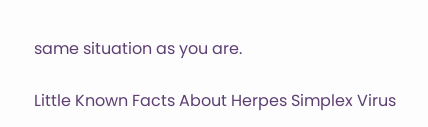same situation as you are.

Little Known Facts About Herpes Simplex Virus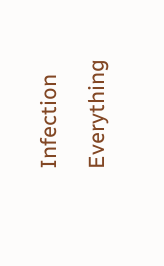Infection

Everything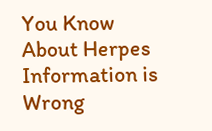You Know About Herpes Information is Wrong